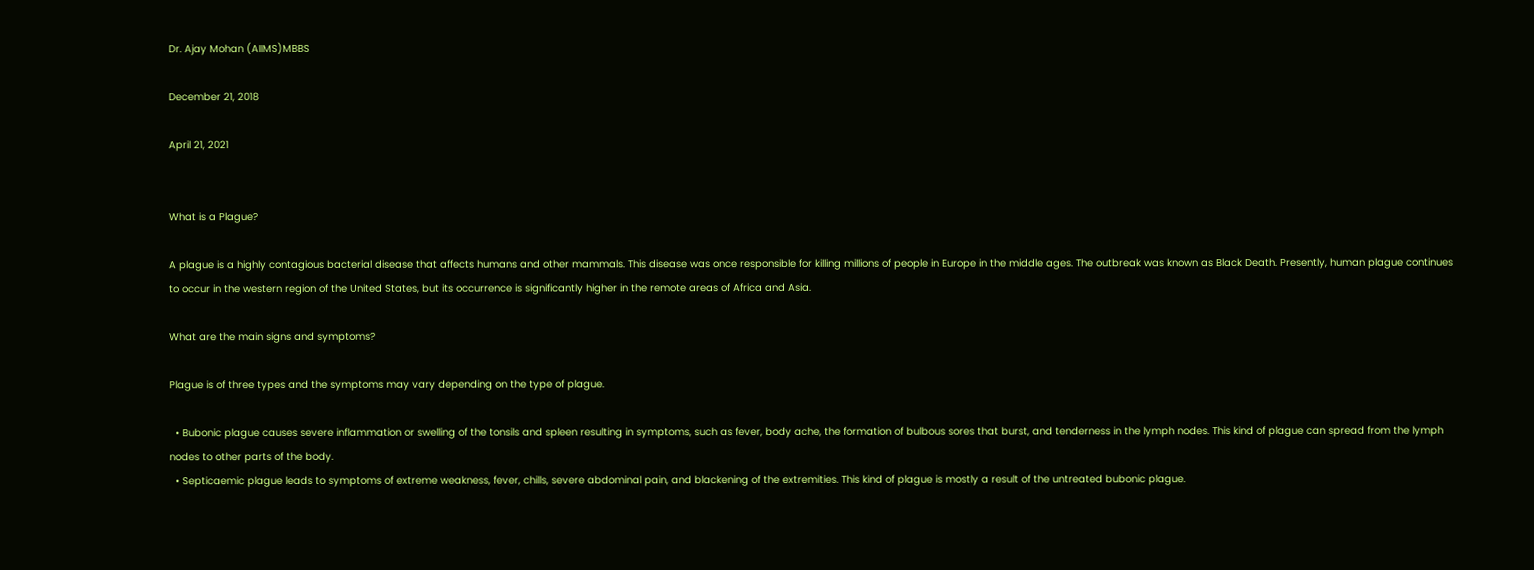Dr. Ajay Mohan (AIIMS)MBBS

December 21, 2018

April 21, 2021


What is a Plague?

A plague is a highly contagious bacterial disease that affects humans and other mammals. This disease was once responsible for killing millions of people in Europe in the middle ages. The outbreak was known as Black Death. Presently, human plague continues to occur in the western region of the United States, but its occurrence is significantly higher in the remote areas of Africa and Asia.

What are the main signs and symptoms?

Plague is of three types and the symptoms may vary depending on the type of plague.

  • Bubonic plague causes severe inflammation or swelling of the tonsils and spleen resulting in symptoms, such as fever, body ache, the formation of bulbous sores that burst, and tenderness in the lymph nodes. This kind of plague can spread from the lymph nodes to other parts of the body.
  • Septicaemic plague leads to symptoms of extreme weakness, fever, chills, severe abdominal pain, and blackening of the extremities. This kind of plague is mostly a result of the untreated bubonic plague.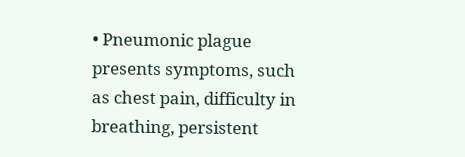• Pneumonic plague presents symptoms, such as chest pain, difficulty in breathing, persistent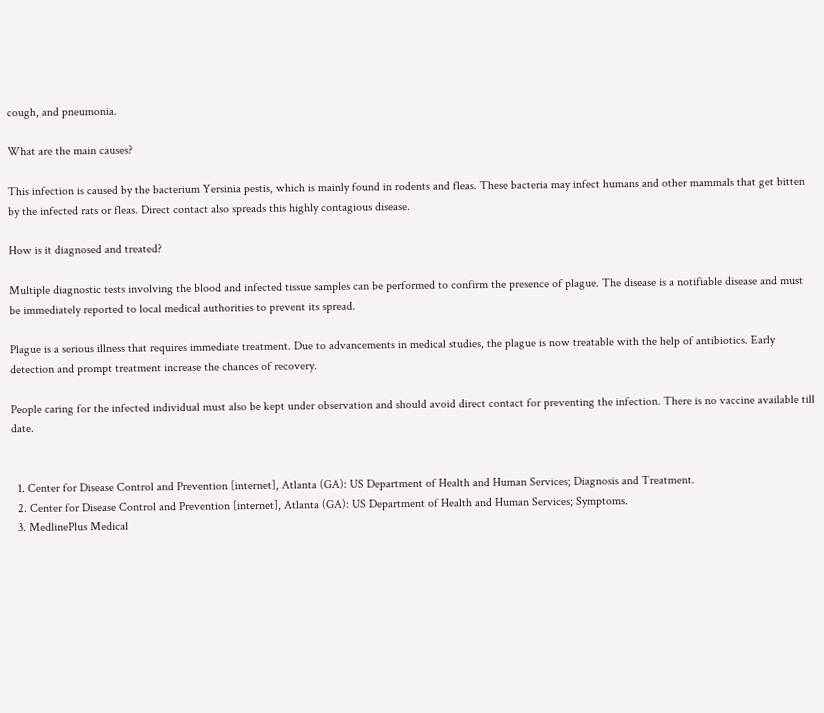cough, and pneumonia.

What are the main causes?

This infection is caused by the bacterium Yersinia pestis, which is mainly found in rodents and fleas. These bacteria may infect humans and other mammals that get bitten by the infected rats or fleas. Direct contact also spreads this highly contagious disease.

How is it diagnosed and treated?

Multiple diagnostic tests involving the blood and infected tissue samples can be performed to confirm the presence of plague. The disease is a notifiable disease and must be immediately reported to local medical authorities to prevent its spread.

Plague is a serious illness that requires immediate treatment. Due to advancements in medical studies, the plague is now treatable with the help of antibiotics. Early detection and prompt treatment increase the chances of recovery.

People caring for the infected individual must also be kept under observation and should avoid direct contact for preventing the infection. There is no vaccine available till date.


  1. Center for Disease Control and Prevention [internet], Atlanta (GA): US Department of Health and Human Services; Diagnosis and Treatment.
  2. Center for Disease Control and Prevention [internet], Atlanta (GA): US Department of Health and Human Services; Symptoms.
  3. MedlinePlus Medical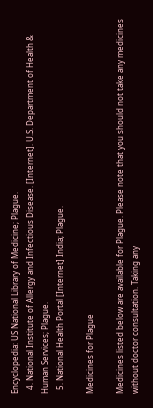Encyclopedia: US National Library of Medicine; Plague.
  4. National Institute of Allergy and Infectious Disease. [Internet]. U.S. Department of Health & Human Services; Plague.
  5. National Health Portal [Internet] India; Plague.

Medicines for Plague

Medicines listed below are available for Plague. Please note that you should not take any medicines without doctor consultation. Taking any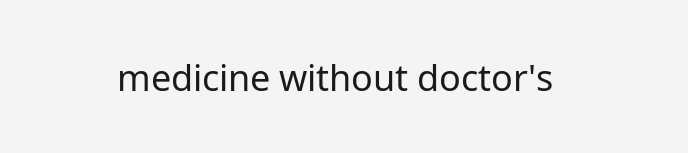medicine without doctor's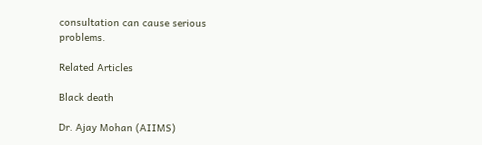consultation can cause serious problems.

Related Articles

Black death

Dr. Ajay Mohan (AIIMS)